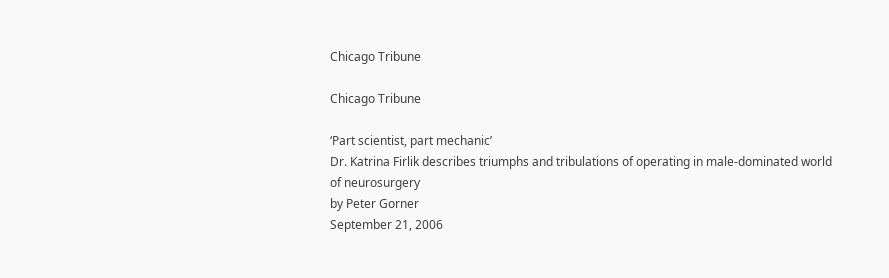Chicago Tribune

Chicago Tribune

‘Part scientist, part mechanic’
Dr. Katrina Firlik describes triumphs and tribulations of operating in male-dominated world of neurosurgery
by Peter Gorner
September 21, 2006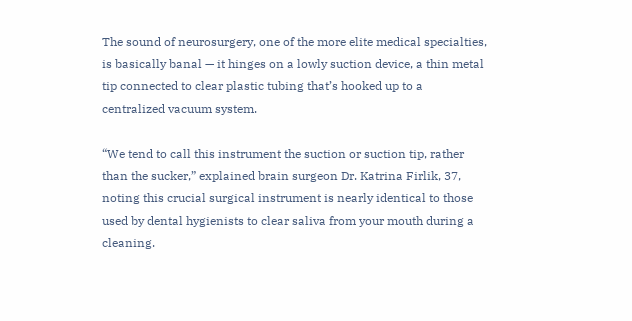The sound of neurosurgery, one of the more elite medical specialties, is basically banal — it hinges on a lowly suction device, a thin metal tip connected to clear plastic tubing that’s hooked up to a centralized vacuum system.

“We tend to call this instrument the suction or suction tip, rather than the sucker,” explained brain surgeon Dr. Katrina Firlik, 37, noting this crucial surgical instrument is nearly identical to those used by dental hygienists to clear saliva from your mouth during a cleaning.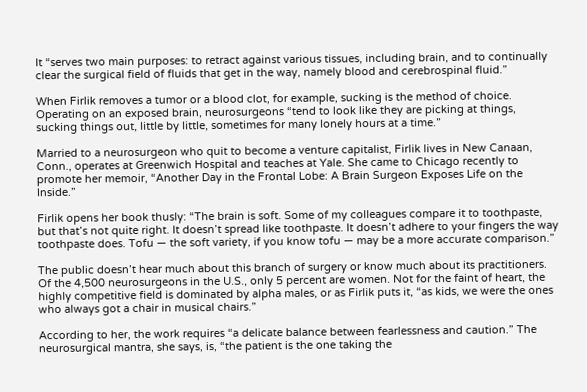It “serves two main purposes: to retract against various tissues, including brain, and to continually clear the surgical field of fluids that get in the way, namely blood and cerebrospinal fluid.”

When Firlik removes a tumor or a blood clot, for example, sucking is the method of choice. Operating on an exposed brain, neurosurgeons “tend to look like they are picking at things, sucking things out, little by little, sometimes for many lonely hours at a time.”

Married to a neurosurgeon who quit to become a venture capitalist, Firlik lives in New Canaan, Conn., operates at Greenwich Hospital and teaches at Yale. She came to Chicago recently to promote her memoir, “Another Day in the Frontal Lobe: A Brain Surgeon Exposes Life on the Inside.”

Firlik opens her book thusly: “The brain is soft. Some of my colleagues compare it to toothpaste, but that’s not quite right. It doesn’t spread like toothpaste. It doesn’t adhere to your fingers the way toothpaste does. Tofu — the soft variety, if you know tofu — may be a more accurate comparison.”

The public doesn’t hear much about this branch of surgery or know much about its practitioners. Of the 4,500 neurosurgeons in the U.S., only 5 percent are women. Not for the faint of heart, the highly competitive field is dominated by alpha males, or as Firlik puts it, “as kids, we were the ones who always got a chair in musical chairs.”

According to her, the work requires “a delicate balance between fearlessness and caution.” The neurosurgical mantra, she says, is, “the patient is the one taking the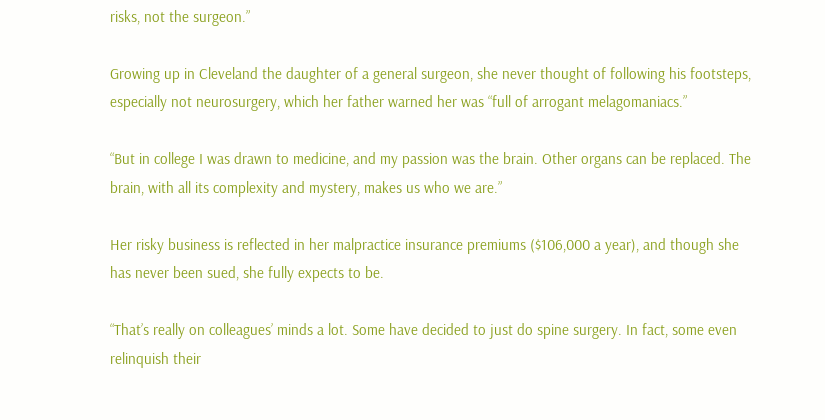risks, not the surgeon.”

Growing up in Cleveland the daughter of a general surgeon, she never thought of following his footsteps, especially not neurosurgery, which her father warned her was “full of arrogant melagomaniacs.”

“But in college I was drawn to medicine, and my passion was the brain. Other organs can be replaced. The brain, with all its complexity and mystery, makes us who we are.”

Her risky business is reflected in her malpractice insurance premiums ($106,000 a year), and though she has never been sued, she fully expects to be.

“That’s really on colleagues’ minds a lot. Some have decided to just do spine surgery. In fact, some even relinquish their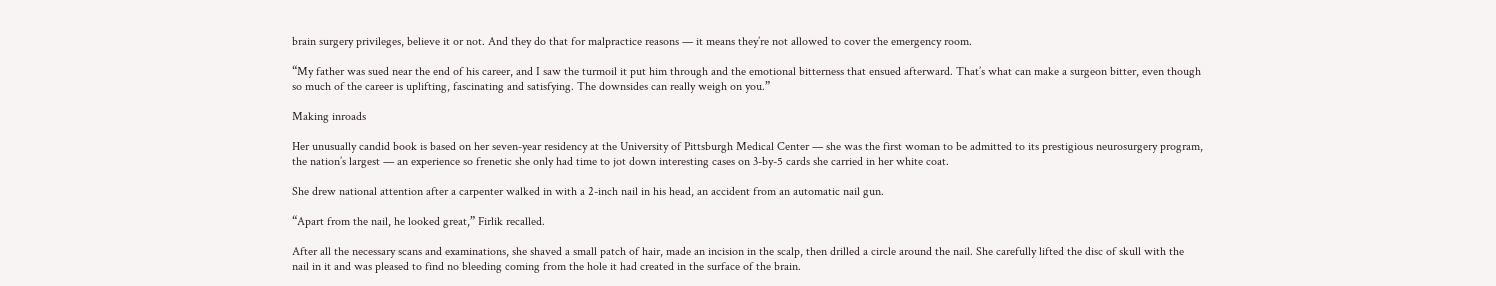brain surgery privileges, believe it or not. And they do that for malpractice reasons — it means they’re not allowed to cover the emergency room.

“My father was sued near the end of his career, and I saw the turmoil it put him through and the emotional bitterness that ensued afterward. That’s what can make a surgeon bitter, even though so much of the career is uplifting, fascinating and satisfying. The downsides can really weigh on you.”

Making inroads

Her unusually candid book is based on her seven-year residency at the University of Pittsburgh Medical Center — she was the first woman to be admitted to its prestigious neurosurgery program, the nation’s largest — an experience so frenetic she only had time to jot down interesting cases on 3-by-5 cards she carried in her white coat.

She drew national attention after a carpenter walked in with a 2-inch nail in his head, an accident from an automatic nail gun.

“Apart from the nail, he looked great,” Firlik recalled.

After all the necessary scans and examinations, she shaved a small patch of hair, made an incision in the scalp, then drilled a circle around the nail. She carefully lifted the disc of skull with the nail in it and was pleased to find no bleeding coming from the hole it had created in the surface of the brain.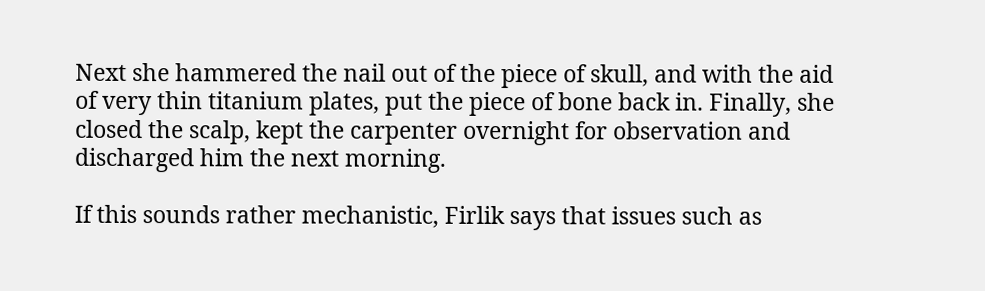Next she hammered the nail out of the piece of skull, and with the aid of very thin titanium plates, put the piece of bone back in. Finally, she closed the scalp, kept the carpenter overnight for observation and discharged him the next morning.

If this sounds rather mechanistic, Firlik says that issues such as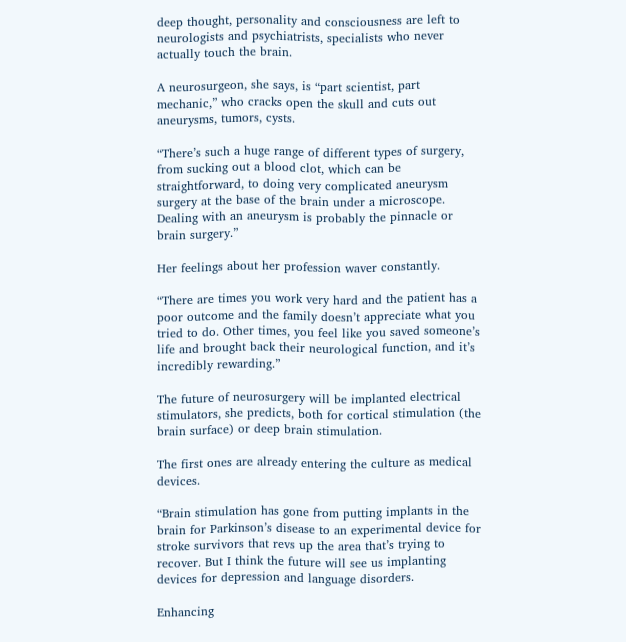deep thought, personality and consciousness are left to neurologists and psychiatrists, specialists who never actually touch the brain.

A neurosurgeon, she says, is “part scientist, part mechanic,” who cracks open the skull and cuts out aneurysms, tumors, cysts.

“There’s such a huge range of different types of surgery, from sucking out a blood clot, which can be straightforward, to doing very complicated aneurysm surgery at the base of the brain under a microscope. Dealing with an aneurysm is probably the pinnacle or brain surgery.”

Her feelings about her profession waver constantly.

“There are times you work very hard and the patient has a poor outcome and the family doesn’t appreciate what you tried to do. Other times, you feel like you saved someone’s life and brought back their neurological function, and it’s incredibly rewarding.”

The future of neurosurgery will be implanted electrical stimulators, she predicts, both for cortical stimulation (the brain surface) or deep brain stimulation.

The first ones are already entering the culture as medical devices.

“Brain stimulation has gone from putting implants in the brain for Parkinson’s disease to an experimental device for stroke survivors that revs up the area that’s trying to recover. But I think the future will see us implanting devices for depression and language disorders.

Enhancing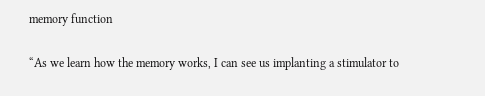memory function

“As we learn how the memory works, I can see us implanting a stimulator to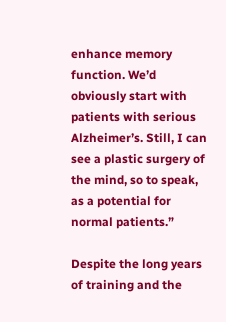enhance memory function. We’d obviously start with patients with serious Alzheimer’s. Still, I can see a plastic surgery of the mind, so to speak, as a potential for normal patients.”

Despite the long years of training and the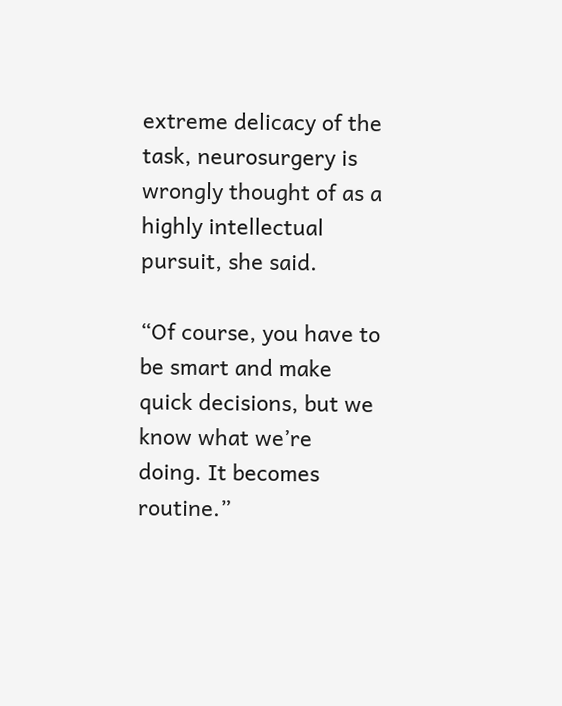extreme delicacy of the task, neurosurgery is wrongly thought of as a highly intellectual pursuit, she said.

“Of course, you have to be smart and make quick decisions, but we know what we’re doing. It becomes routine.”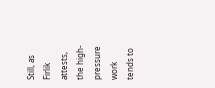Still, as Firlik attests, the high-pressure work tends to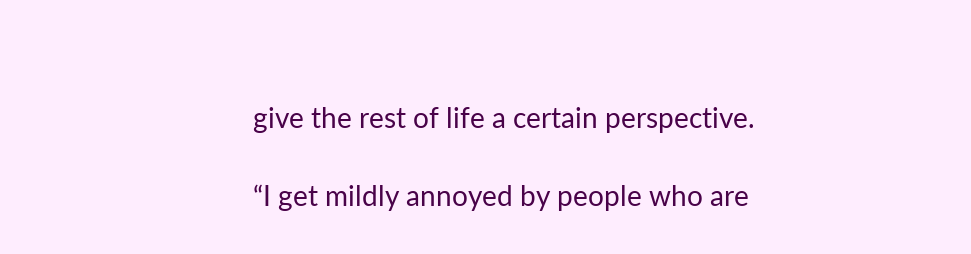give the rest of life a certain perspective.

“I get mildly annoyed by people who are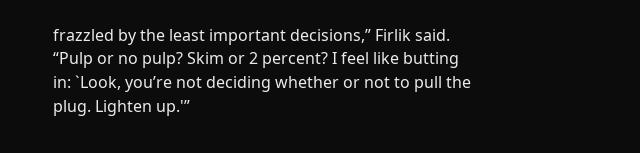frazzled by the least important decisions,” Firlik said. “Pulp or no pulp? Skim or 2 percent? I feel like butting in: `Look, you’re not deciding whether or not to pull the plug. Lighten up.'”